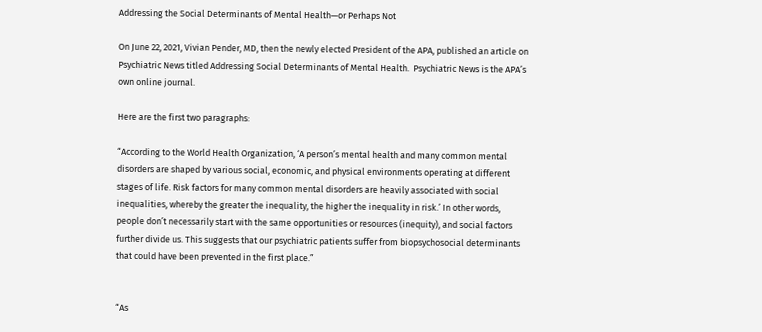Addressing the Social Determinants of Mental Health—or Perhaps Not

On June 22, 2021, Vivian Pender, MD, then the newly elected President of the APA, published an article on Psychiatric News titled Addressing Social Determinants of Mental Health.  Psychiatric News is the APA’s own online journal.

Here are the first two paragraphs:

“According to the World Health Organization, ‘A person’s mental health and many common mental disorders are shaped by various social, economic, and physical environments operating at different stages of life. Risk factors for many common mental disorders are heavily associated with social inequalities, whereby the greater the inequality, the higher the inequality in risk.’ In other words, people don’t necessarily start with the same opportunities or resources (inequity), and social factors further divide us. This suggests that our psychiatric patients suffer from biopsychosocial determinants that could have been prevented in the first place.”


“As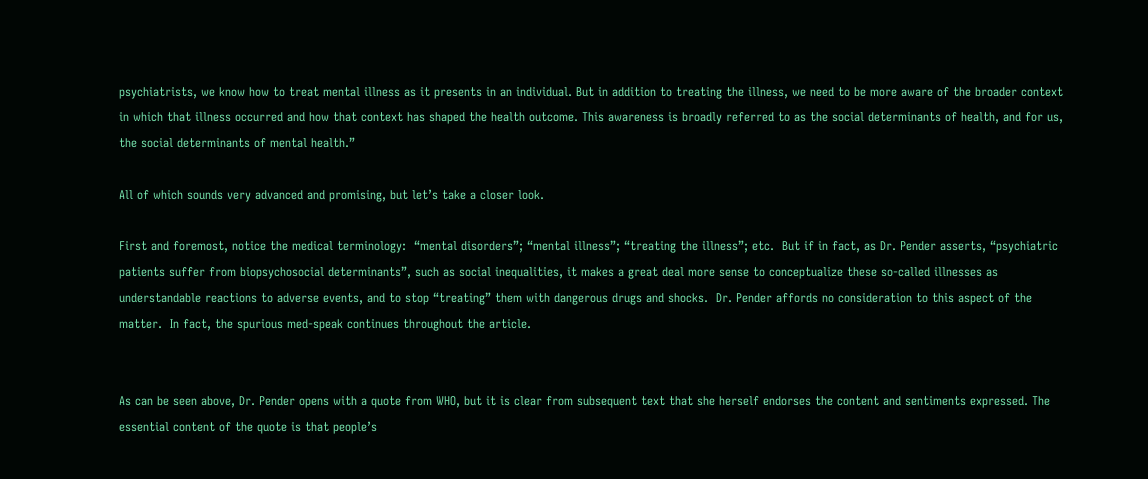psychiatrists, we know how to treat mental illness as it presents in an individual. But in addition to treating the illness, we need to be more aware of the broader context in which that illness occurred and how that context has shaped the health outcome. This awareness is broadly referred to as the social determinants of health, and for us, the social determinants of mental health.”

All of which sounds very advanced and promising, but let’s take a closer look.

First and foremost, notice the medical terminology:  “mental disorders”; “mental illness”; “treating the illness”; etc.  But if in fact, as Dr. Pender asserts, “psychiatric patients suffer from biopsychosocial determinants”, such as social inequalities, it makes a great deal more sense to conceptualize these so-called illnesses as understandable reactions to adverse events, and to stop “treating” them with dangerous drugs and shocks.  Dr. Pender affords no consideration to this aspect of the matter.  In fact, the spurious med-speak continues throughout the article.


As can be seen above, Dr. Pender opens with a quote from WHO, but it is clear from subsequent text that she herself endorses the content and sentiments expressed. The essential content of the quote is that people’s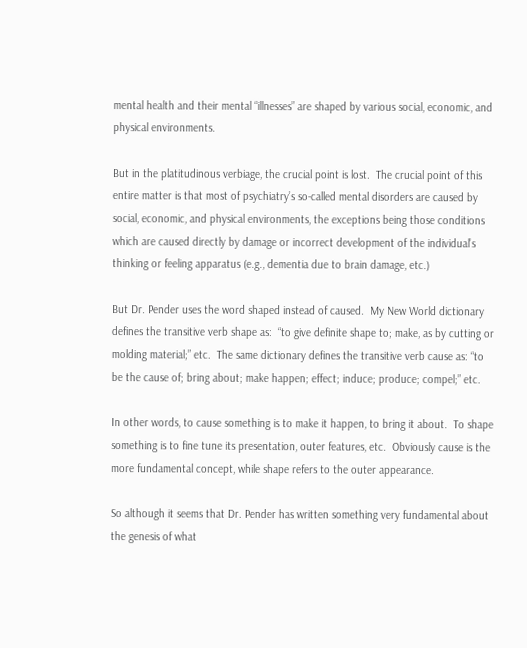mental health and their mental “illnesses” are shaped by various social, economic, and physical environments.

But in the platitudinous verbiage, the crucial point is lost.  The crucial point of this entire matter is that most of psychiatry’s so-called mental disorders are caused by social, economic, and physical environments, the exceptions being those conditions which are caused directly by damage or incorrect development of the individual’s thinking or feeling apparatus (e.g., dementia due to brain damage, etc.)

But Dr. Pender uses the word shaped instead of caused.  My New World dictionary defines the transitive verb shape as:  “to give definite shape to; make, as by cutting or molding material;” etc.  The same dictionary defines the transitive verb cause as: “to be the cause of; bring about; make happen; effect; induce; produce; compel;” etc.

In other words, to cause something is to make it happen, to bring it about.  To shape something is to fine tune its presentation, outer features, etc.  Obviously cause is the more fundamental concept, while shape refers to the outer appearance.

So although it seems that Dr. Pender has written something very fundamental about the genesis of what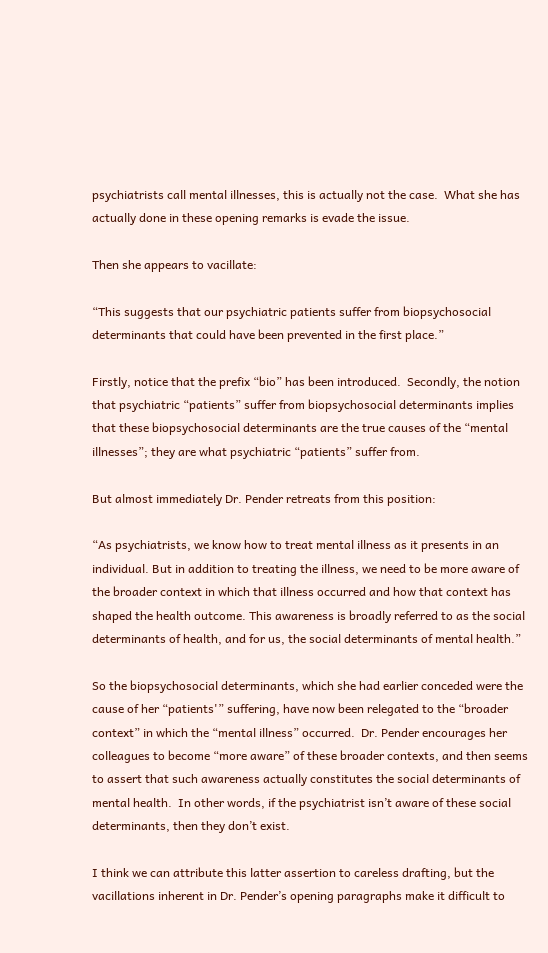psychiatrists call mental illnesses, this is actually not the case.  What she has actually done in these opening remarks is evade the issue.

Then she appears to vacillate:

“This suggests that our psychiatric patients suffer from biopsychosocial determinants that could have been prevented in the first place.”

Firstly, notice that the prefix “bio” has been introduced.  Secondly, the notion that psychiatric “patients” suffer from biopsychosocial determinants implies that these biopsychosocial determinants are the true causes of the “mental illnesses”; they are what psychiatric “patients” suffer from.

But almost immediately Dr. Pender retreats from this position:

“As psychiatrists, we know how to treat mental illness as it presents in an individual. But in addition to treating the illness, we need to be more aware of the broader context in which that illness occurred and how that context has shaped the health outcome. This awareness is broadly referred to as the social determinants of health, and for us, the social determinants of mental health.”

So the biopsychosocial determinants, which she had earlier conceded were the cause of her “patients'” suffering, have now been relegated to the “broader context” in which the “mental illness” occurred.  Dr. Pender encourages her colleagues to become “more aware” of these broader contexts, and then seems to assert that such awareness actually constitutes the social determinants of mental health.  In other words, if the psychiatrist isn’t aware of these social determinants, then they don’t exist.

I think we can attribute this latter assertion to careless drafting, but the vacillations inherent in Dr. Pender’s opening paragraphs make it difficult to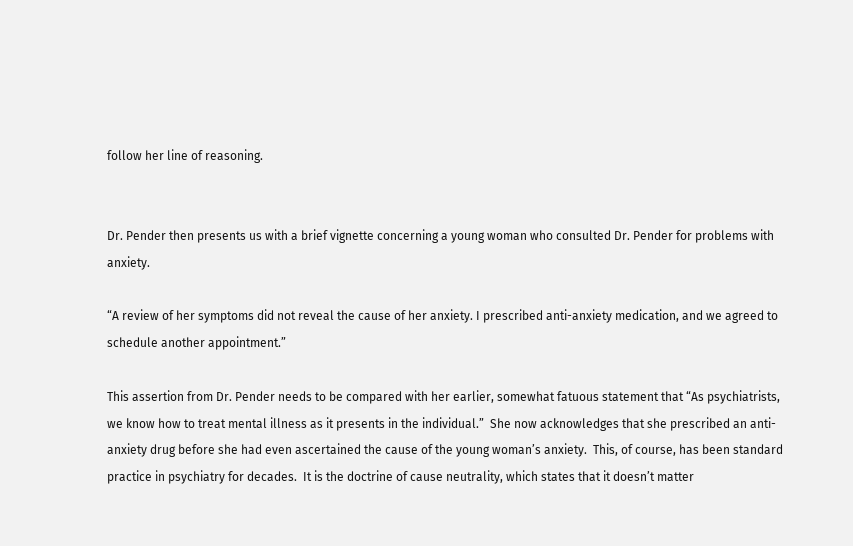follow her line of reasoning.


Dr. Pender then presents us with a brief vignette concerning a young woman who consulted Dr. Pender for problems with anxiety.

“A review of her symptoms did not reveal the cause of her anxiety. I prescribed anti-anxiety medication, and we agreed to schedule another appointment.”

This assertion from Dr. Pender needs to be compared with her earlier, somewhat fatuous statement that “As psychiatrists, we know how to treat mental illness as it presents in the individual.”  She now acknowledges that she prescribed an anti-anxiety drug before she had even ascertained the cause of the young woman’s anxiety.  This, of course, has been standard practice in psychiatry for decades.  It is the doctrine of cause neutrality, which states that it doesn’t matter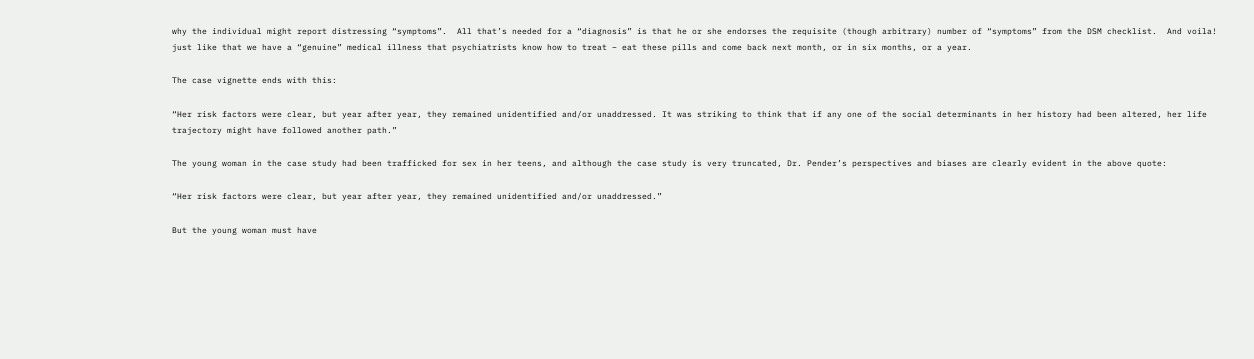why the individual might report distressing “symptoms”.  All that’s needed for a “diagnosis” is that he or she endorses the requisite (though arbitrary) number of “symptoms” from the DSM checklist.  And voila! just like that we have a “genuine” medical illness that psychiatrists know how to treat – eat these pills and come back next month, or in six months, or a year.

The case vignette ends with this:

“Her risk factors were clear, but year after year, they remained unidentified and/or unaddressed. It was striking to think that if any one of the social determinants in her history had been altered, her life trajectory might have followed another path.”

The young woman in the case study had been trafficked for sex in her teens, and although the case study is very truncated, Dr. Pender’s perspectives and biases are clearly evident in the above quote:

“Her risk factors were clear, but year after year, they remained unidentified and/or unaddressed.”

But the young woman must have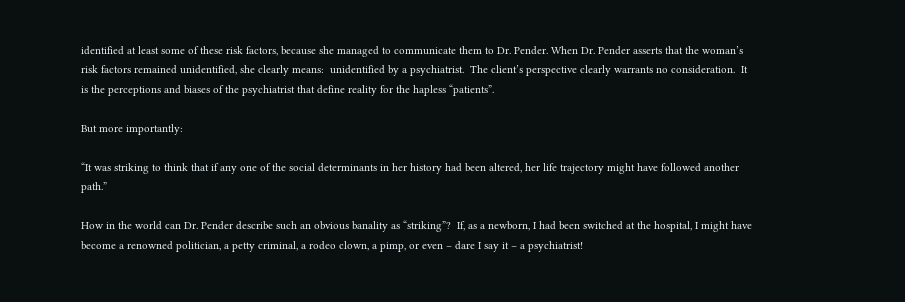identified at least some of these risk factors, because she managed to communicate them to Dr. Pender. When Dr. Pender asserts that the woman’s risk factors remained unidentified, she clearly means:  unidentified by a psychiatrist.  The client’s perspective clearly warrants no consideration.  It is the perceptions and biases of the psychiatrist that define reality for the hapless “patients”.

But more importantly:

“It was striking to think that if any one of the social determinants in her history had been altered, her life trajectory might have followed another path.”

How in the world can Dr. Pender describe such an obvious banality as “striking”?  If, as a newborn, I had been switched at the hospital, I might have become a renowned politician, a petty criminal, a rodeo clown, a pimp, or even – dare I say it – a psychiatrist!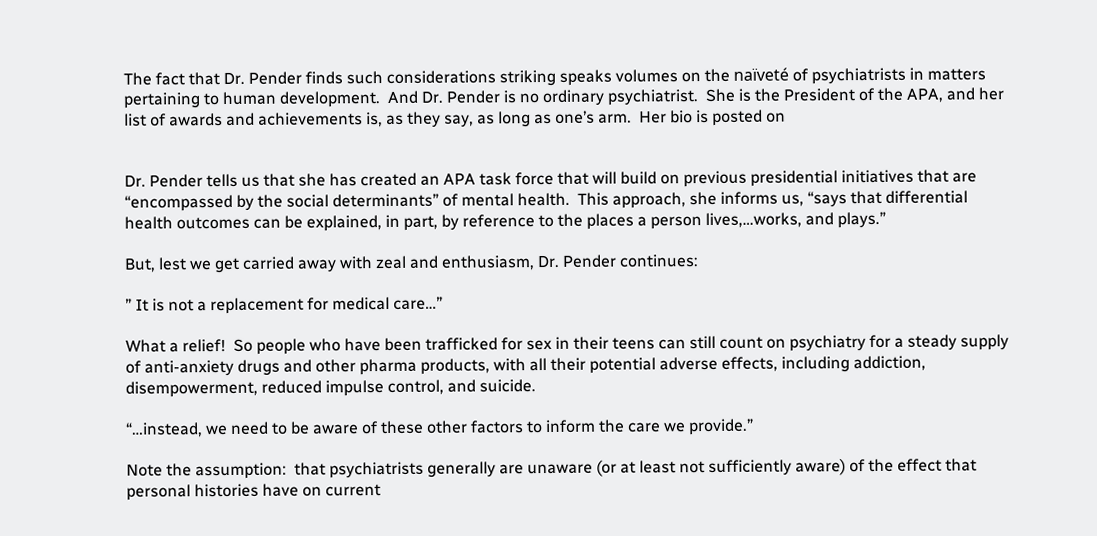The fact that Dr. Pender finds such considerations striking speaks volumes on the naïveté of psychiatrists in matters pertaining to human development.  And Dr. Pender is no ordinary psychiatrist.  She is the President of the APA, and her list of awards and achievements is, as they say, as long as one’s arm.  Her bio is posted on


Dr. Pender tells us that she has created an APA task force that will build on previous presidential initiatives that are “encompassed by the social determinants” of mental health.  This approach, she informs us, “says that differential health outcomes can be explained, in part, by reference to the places a person lives,…works, and plays.”

But, lest we get carried away with zeal and enthusiasm, Dr. Pender continues:

” It is not a replacement for medical care…”

What a relief!  So people who have been trafficked for sex in their teens can still count on psychiatry for a steady supply of anti-anxiety drugs and other pharma products, with all their potential adverse effects, including addiction, disempowerment, reduced impulse control, and suicide.

“…instead, we need to be aware of these other factors to inform the care we provide.”

Note the assumption:  that psychiatrists generally are unaware (or at least not sufficiently aware) of the effect that personal histories have on current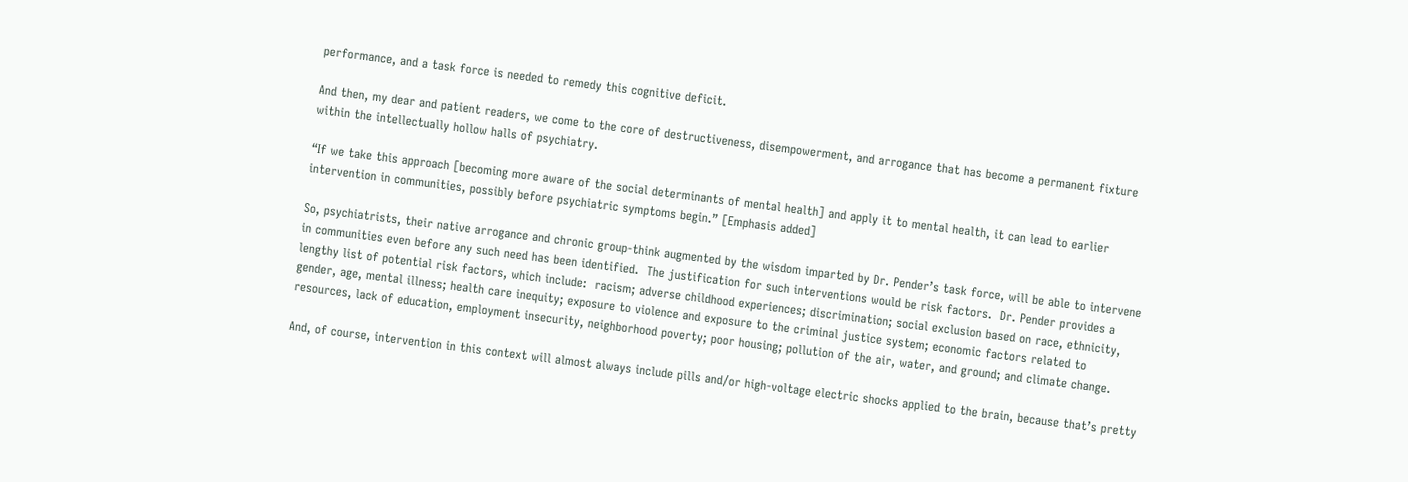performance, and a task force is needed to remedy this cognitive deficit.

And then, my dear and patient readers, we come to the core of destructiveness, disempowerment, and arrogance that has become a permanent fixture within the intellectually hollow halls of psychiatry.

“If we take this approach [becoming more aware of the social determinants of mental health] and apply it to mental health, it can lead to earlier intervention in communities, possibly before psychiatric symptoms begin.” [Emphasis added]

So, psychiatrists, their native arrogance and chronic group-think augmented by the wisdom imparted by Dr. Pender’s task force, will be able to intervene in communities even before any such need has been identified.  The justification for such interventions would be risk factors.  Dr. Pender provides a lengthy list of potential risk factors, which include:  racism; adverse childhood experiences; discrimination; social exclusion based on race, ethnicity, gender, age, mental illness; health care inequity; exposure to violence and exposure to the criminal justice system; economic factors related to resources, lack of education, employment insecurity, neighborhood poverty; poor housing; pollution of the air, water, and ground; and climate change.

And, of course, intervention in this context will almost always include pills and/or high-voltage electric shocks applied to the brain, because that’s pretty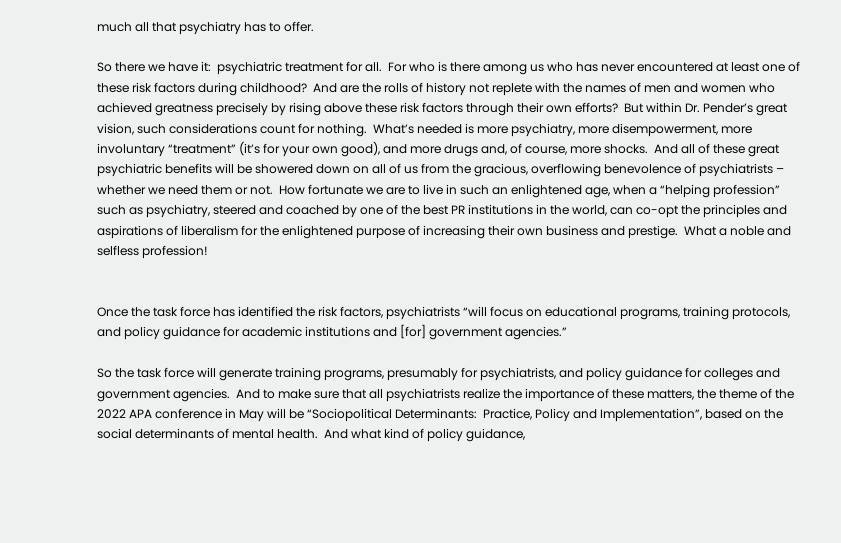much all that psychiatry has to offer.

So there we have it:  psychiatric treatment for all.  For who is there among us who has never encountered at least one of these risk factors during childhood?  And are the rolls of history not replete with the names of men and women who achieved greatness precisely by rising above these risk factors through their own efforts?  But within Dr. Pender’s great vision, such considerations count for nothing.  What’s needed is more psychiatry, more disempowerment, more involuntary “treatment” (it’s for your own good), and more drugs and, of course, more shocks.  And all of these great psychiatric benefits will be showered down on all of us from the gracious, overflowing benevolence of psychiatrists – whether we need them or not.  How fortunate we are to live in such an enlightened age, when a “helping profession” such as psychiatry, steered and coached by one of the best PR institutions in the world, can co-opt the principles and aspirations of liberalism for the enlightened purpose of increasing their own business and prestige.  What a noble and selfless profession!


Once the task force has identified the risk factors, psychiatrists “will focus on educational programs, training protocols, and policy guidance for academic institutions and [for] government agencies.”

So the task force will generate training programs, presumably for psychiatrists, and policy guidance for colleges and government agencies.  And to make sure that all psychiatrists realize the importance of these matters, the theme of the 2022 APA conference in May will be “Sociopolitical Determinants:  Practice, Policy and Implementation”, based on the social determinants of mental health.  And what kind of policy guidance,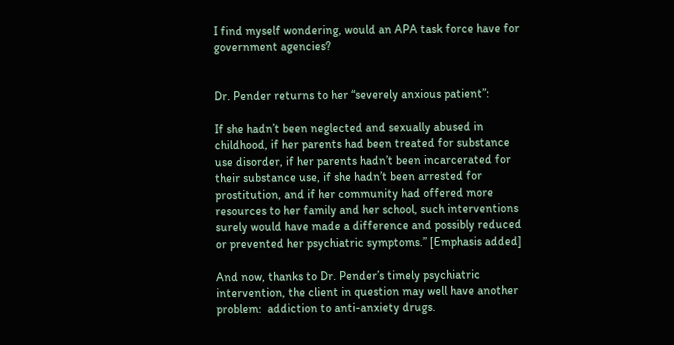I find myself wondering, would an APA task force have for government agencies?


Dr. Pender returns to her “severely anxious patient”:

If she hadn’t been neglected and sexually abused in childhood, if her parents had been treated for substance use disorder, if her parents hadn’t been incarcerated for their substance use, if she hadn’t been arrested for prostitution, and if her community had offered more resources to her family and her school, such interventions surely would have made a difference and possibly reduced or prevented her psychiatric symptoms.” [Emphasis added]

And now, thanks to Dr. Pender’s timely psychiatric intervention, the client in question may well have another problem:  addiction to anti-anxiety drugs.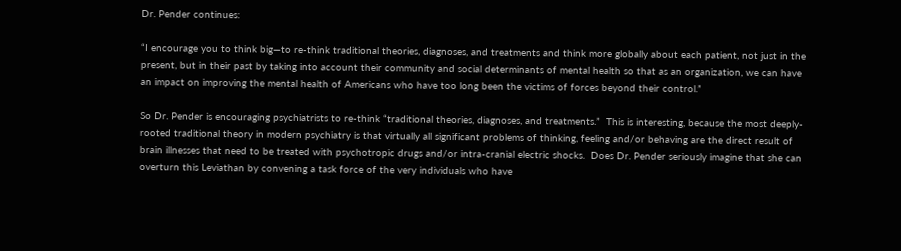Dr. Pender continues:

“I encourage you to think big—to re-think traditional theories, diagnoses, and treatments and think more globally about each patient, not just in the present, but in their past by taking into account their community and social determinants of mental health so that as an organization, we can have an impact on improving the mental health of Americans who have too long been the victims of forces beyond their control.”

So Dr. Pender is encouraging psychiatrists to re-think “traditional theories, diagnoses, and treatments.”  This is interesting, because the most deeply-rooted traditional theory in modern psychiatry is that virtually all significant problems of thinking, feeling and/or behaving are the direct result of brain illnesses that need to be treated with psychotropic drugs and/or intra-cranial electric shocks.  Does Dr. Pender seriously imagine that she can overturn this Leviathan by convening a task force of the very individuals who have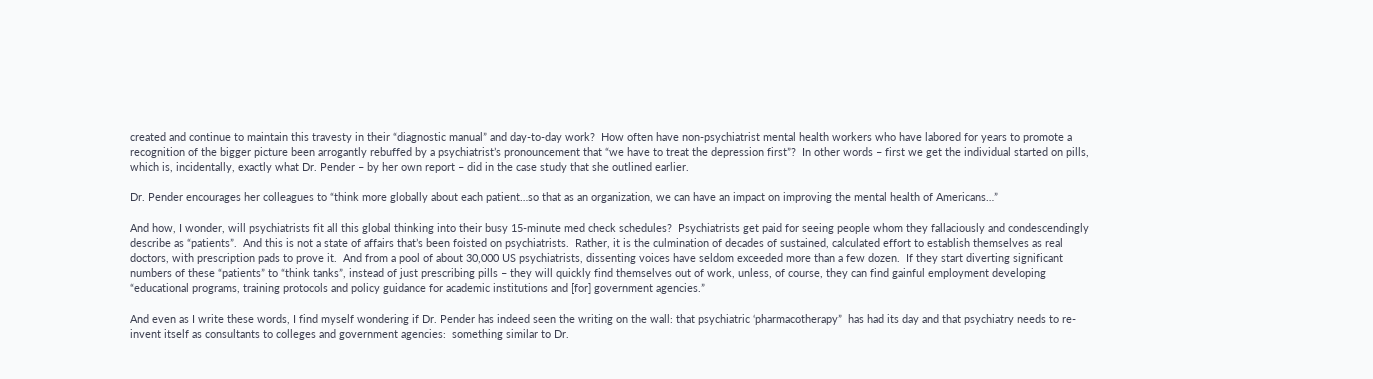created and continue to maintain this travesty in their “diagnostic manual” and day-to-day work?  How often have non-psychiatrist mental health workers who have labored for years to promote a recognition of the bigger picture been arrogantly rebuffed by a psychiatrist’s pronouncement that “we have to treat the depression first”?  In other words – first we get the individual started on pills, which is, incidentally, exactly what Dr. Pender – by her own report – did in the case study that she outlined earlier.

Dr. Pender encourages her colleagues to “think more globally about each patient…so that as an organization, we can have an impact on improving the mental health of Americans…”

And how, I wonder, will psychiatrists fit all this global thinking into their busy 15-minute med check schedules?  Psychiatrists get paid for seeing people whom they fallaciously and condescendingly describe as “patients”.  And this is not a state of affairs that’s been foisted on psychiatrists.  Rather, it is the culmination of decades of sustained, calculated effort to establish themselves as real doctors, with prescription pads to prove it.  And from a pool of about 30,000 US psychiatrists, dissenting voices have seldom exceeded more than a few dozen.  If they start diverting significant numbers of these “patients” to “think tanks”, instead of just prescribing pills – they will quickly find themselves out of work, unless, of course, they can find gainful employment developing “educational programs, training protocols and policy guidance for academic institutions and [for] government agencies.”

And even as I write these words, I find myself wondering if Dr. Pender has indeed seen the writing on the wall: that psychiatric ‘pharmacotherapy”  has had its day and that psychiatry needs to re-invent itself as consultants to colleges and government agencies:  something similar to Dr.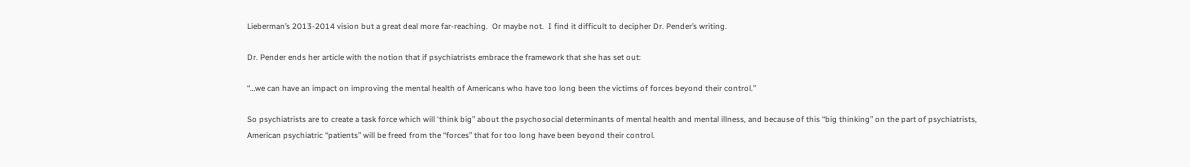Lieberman’s 2013-2014 vision but a great deal more far-reaching.  Or maybe not.  I find it difficult to decipher Dr. Pender’s writing.

Dr. Pender ends her article with the notion that if psychiatrists embrace the framework that she has set out:

“…we can have an impact on improving the mental health of Americans who have too long been the victims of forces beyond their control.”

So psychiatrists are to create a task force which will ‘think big” about the psychosocial determinants of mental health and mental illness, and because of this “big thinking” on the part of psychiatrists, American psychiatric “patients” will be freed from the “forces” that for too long have been beyond their control.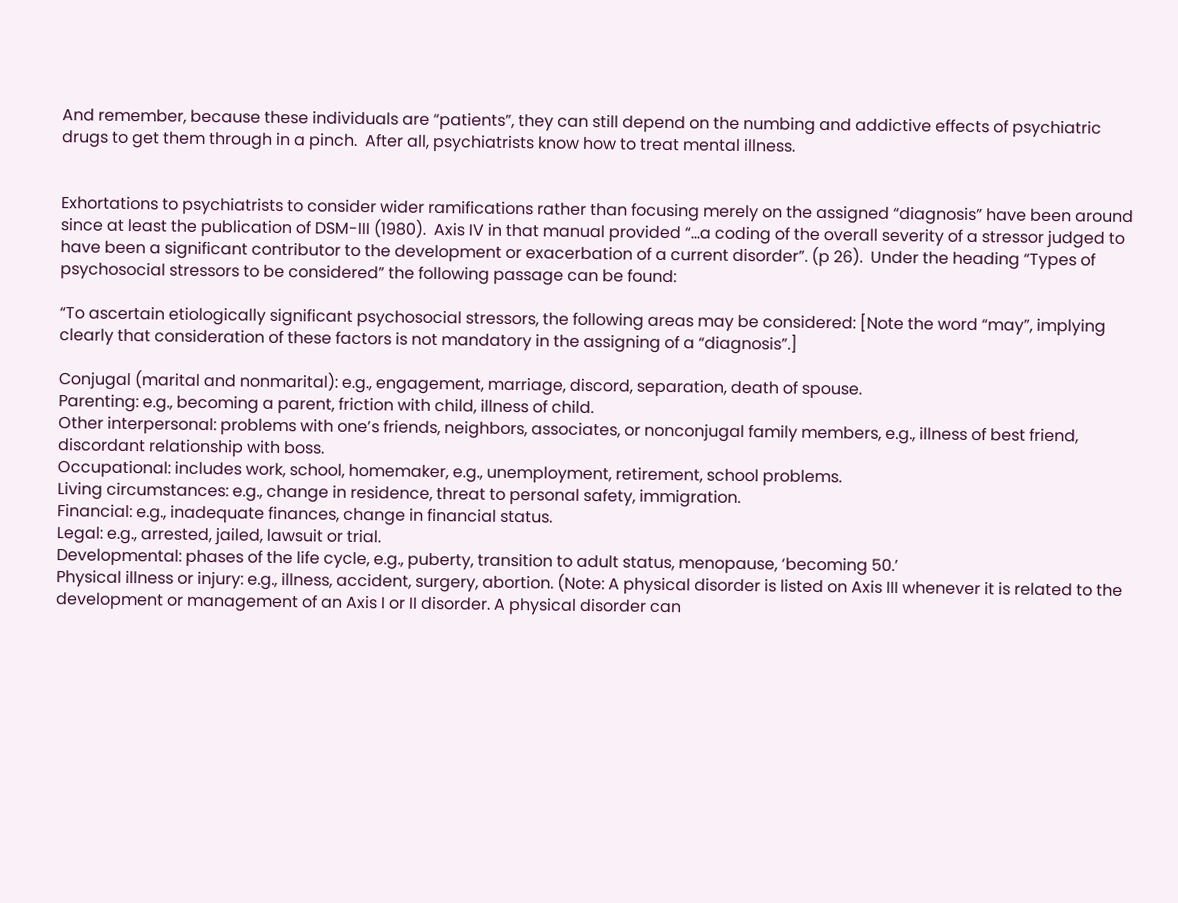And remember, because these individuals are “patients”, they can still depend on the numbing and addictive effects of psychiatric drugs to get them through in a pinch.  After all, psychiatrists know how to treat mental illness.


Exhortations to psychiatrists to consider wider ramifications rather than focusing merely on the assigned “diagnosis” have been around since at least the publication of DSM-III (1980).  Axis IV in that manual provided “…a coding of the overall severity of a stressor judged to have been a significant contributor to the development or exacerbation of a current disorder”. (p 26).  Under the heading “Types of psychosocial stressors to be considered” the following passage can be found:

“To ascertain etiologically significant psychosocial stressors, the following areas may be considered: [Note the word “may”, implying clearly that consideration of these factors is not mandatory in the assigning of a “diagnosis”.]

Conjugal (marital and nonmarital): e.g., engagement, marriage, discord, separation, death of spouse.
Parenting: e.g., becoming a parent, friction with child, illness of child.
Other interpersonal: problems with one’s friends, neighbors, associates, or nonconjugal family members, e.g., illness of best friend, discordant relationship with boss.
Occupational: includes work, school, homemaker, e.g., unemployment, retirement, school problems.
Living circumstances: e.g., change in residence, threat to personal safety, immigration.
Financial: e.g., inadequate finances, change in financial status.
Legal: e.g., arrested, jailed, lawsuit or trial.
Developmental: phases of the life cycle, e.g., puberty, transition to adult status, menopause, ‘becoming 50.’
Physical illness or injury: e.g., illness, accident, surgery, abortion. (Note: A physical disorder is listed on Axis III whenever it is related to the development or management of an Axis I or II disorder. A physical disorder can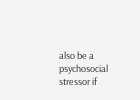also be a psychosocial stressor if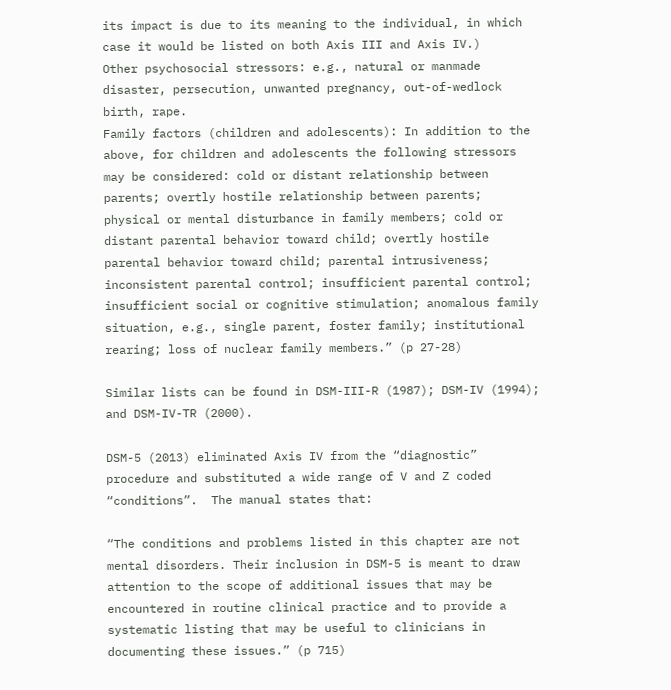its impact is due to its meaning to the individual, in which case it would be listed on both Axis III and Axis IV.)
Other psychosocial stressors: e.g., natural or manmade disaster, persecution, unwanted pregnancy, out-of-wedlock birth, rape.
Family factors (children and adolescents): In addition to the above, for children and adolescents the following stressors may be considered: cold or distant relationship between parents; overtly hostile relationship between parents; physical or mental disturbance in family members; cold or distant parental behavior toward child; overtly hostile parental behavior toward child; parental intrusiveness; inconsistent parental control; insufficient parental control; insufficient social or cognitive stimulation; anomalous family situation, e.g., single parent, foster family; institutional rearing; loss of nuclear family members.” (p 27-28)

Similar lists can be found in DSM-III-R (1987); DSM-IV (1994); and DSM-IV-TR (2000).

DSM-5 (2013) eliminated Axis IV from the “diagnostic” procedure and substituted a wide range of V and Z coded “conditions”.  The manual states that:

“The conditions and problems listed in this chapter are not mental disorders. Their inclusion in DSM-5 is meant to draw attention to the scope of additional issues that may be encountered in routine clinical practice and to provide a systematic listing that may be useful to clinicians in documenting these issues.” (p 715)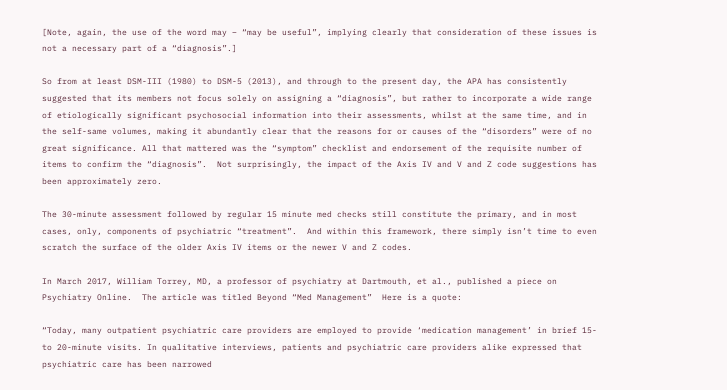[Note, again, the use of the word may – “may be useful”, implying clearly that consideration of these issues is not a necessary part of a “diagnosis”.]

So from at least DSM-III (1980) to DSM-5 (2013), and through to the present day, the APA has consistently suggested that its members not focus solely on assigning a “diagnosis”, but rather to incorporate a wide range of etiologically significant psychosocial information into their assessments, whilst at the same time, and in the self-same volumes, making it abundantly clear that the reasons for or causes of the “disorders” were of no great significance. All that mattered was the “symptom” checklist and endorsement of the requisite number of items to confirm the “diagnosis”.  Not surprisingly, the impact of the Axis IV and V and Z code suggestions has been approximately zero.

The 30-minute assessment followed by regular 15 minute med checks still constitute the primary, and in most cases, only, components of psychiatric “treatment”.  And within this framework, there simply isn’t time to even scratch the surface of the older Axis IV items or the newer V and Z codes.

In March 2017, William Torrey, MD, a professor of psychiatry at Dartmouth, et al., published a piece on Psychiatry Online.  The article was titled Beyond “Med Management”  Here is a quote:

“Today, many outpatient psychiatric care providers are employed to provide ‘medication management’ in brief 15- to 20-minute visits. In qualitative interviews, patients and psychiatric care providers alike expressed that psychiatric care has been narrowed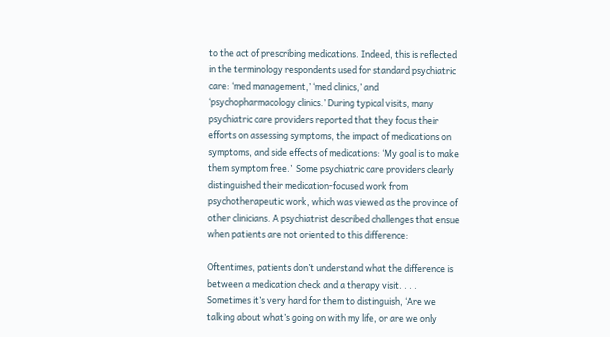to the act of prescribing medications. Indeed, this is reflected in the terminology respondents used for standard psychiatric care: ‘med management,’ ‘med clinics,’ and ‘psychopharmacology clinics.’ During typical visits, many psychiatric care providers reported that they focus their efforts on assessing symptoms, the impact of medications on symptoms, and side effects of medications: ‘My goal is to make them symptom free.’  Some psychiatric care providers clearly distinguished their medication-focused work from psychotherapeutic work, which was viewed as the province of other clinicians. A psychiatrist described challenges that ensue when patients are not oriented to this difference:

Oftentimes, patients don’t understand what the difference is between a medication check and a therapy visit. . . . Sometimes it’s very hard for them to distinguish, ‘Are we talking about what’s going on with my life, or are we only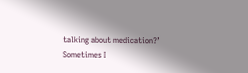talking about medication?’ Sometimes I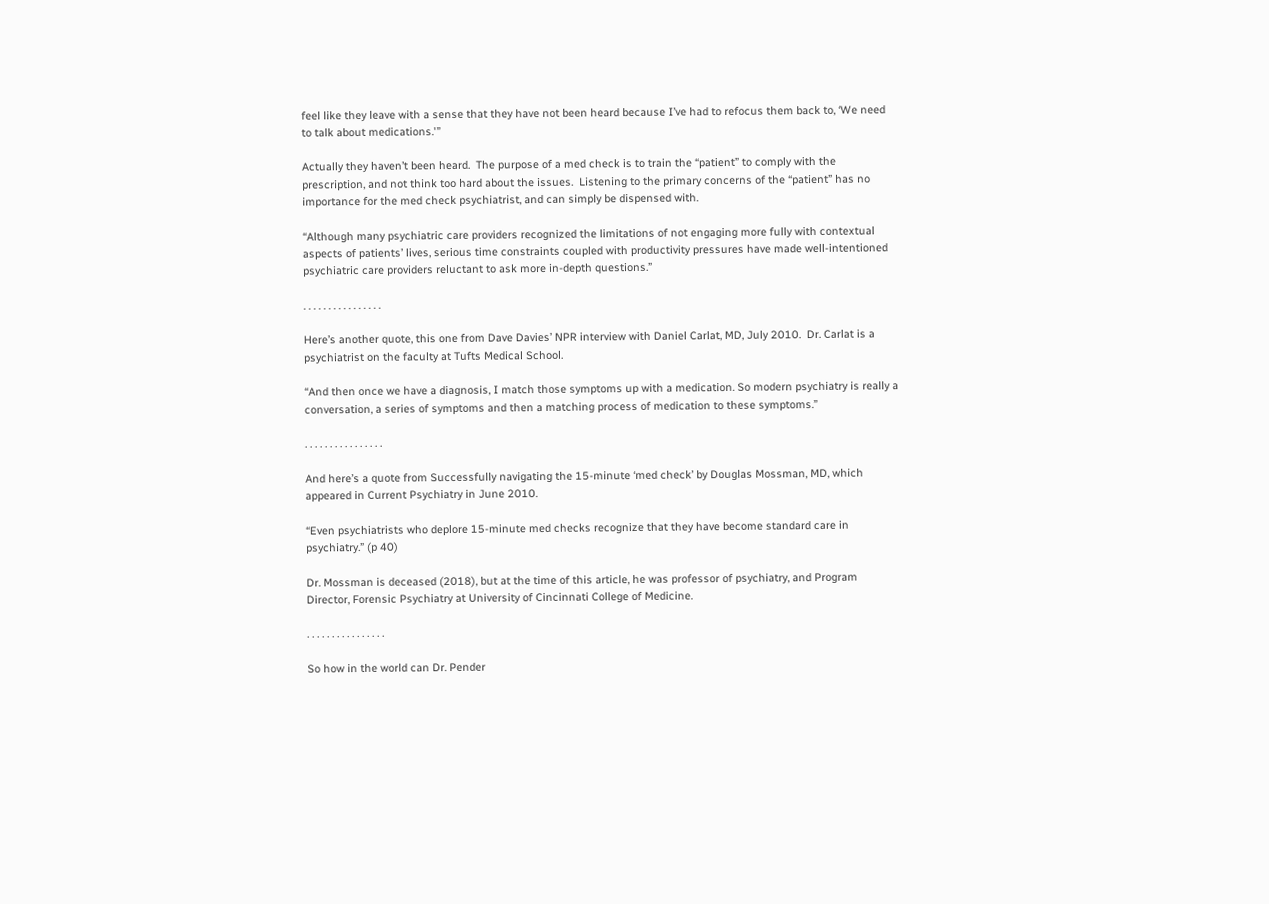feel like they leave with a sense that they have not been heard because I’ve had to refocus them back to, ‘We need to talk about medications.'”

Actually they haven’t been heard.  The purpose of a med check is to train the “patient” to comply with the prescription, and not think too hard about the issues.  Listening to the primary concerns of the “patient” has no importance for the med check psychiatrist, and can simply be dispensed with.

“Although many psychiatric care providers recognized the limitations of not engaging more fully with contextual aspects of patients’ lives, serious time constraints coupled with productivity pressures have made well-intentioned psychiatric care providers reluctant to ask more in-depth questions.”

. . . . . . . . . . . . . . . .

Here’s another quote, this one from Dave Davies’ NPR interview with Daniel Carlat, MD, July 2010.  Dr. Carlat is a psychiatrist on the faculty at Tufts Medical School.

“And then once we have a diagnosis, I match those symptoms up with a medication. So modern psychiatry is really a conversation, a series of symptoms and then a matching process of medication to these symptoms.”

. . . . . . . . . . . . . . . .

And here’s a quote from Successfully navigating the 15-minute ‘med check’ by Douglas Mossman, MD, which appeared in Current Psychiatry in June 2010.

“Even psychiatrists who deplore 15-minute med checks recognize that they have become standard care in psychiatry.” (p 40)

Dr. Mossman is deceased (2018), but at the time of this article, he was professor of psychiatry, and Program Director, Forensic Psychiatry at University of Cincinnati College of Medicine.

. . . . . . . . . . . . . . . .

So how in the world can Dr. Pender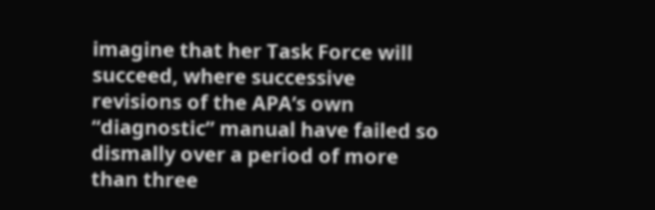imagine that her Task Force will succeed, where successive revisions of the APA’s own “diagnostic” manual have failed so dismally over a period of more than three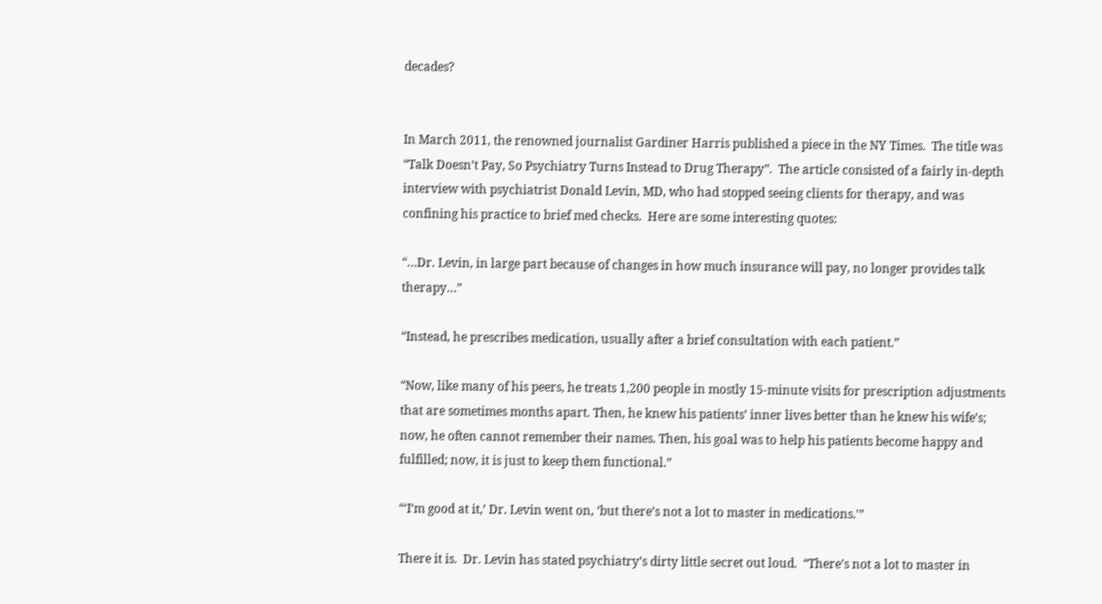decades?


In March 2011, the renowned journalist Gardiner Harris published a piece in the NY Times.  The title was “Talk Doesn’t Pay, So Psychiatry Turns Instead to Drug Therapy”.  The article consisted of a fairly in-depth interview with psychiatrist Donald Levin, MD, who had stopped seeing clients for therapy, and was confining his practice to brief med checks.  Here are some interesting quotes:

“…Dr. Levin, in large part because of changes in how much insurance will pay, no longer provides talk therapy…”

“Instead, he prescribes medication, usually after a brief consultation with each patient.”

“Now, like many of his peers, he treats 1,200 people in mostly 15-minute visits for prescription adjustments that are sometimes months apart. Then, he knew his patients’ inner lives better than he knew his wife’s; now, he often cannot remember their names. Then, his goal was to help his patients become happy and fulfilled; now, it is just to keep them functional.”

“‘I’m good at it,’ Dr. Levin went on, ‘but there’s not a lot to master in medications.'”

There it is.  Dr. Levin has stated psychiatry’s dirty little secret out loud.  “There’s not a lot to master in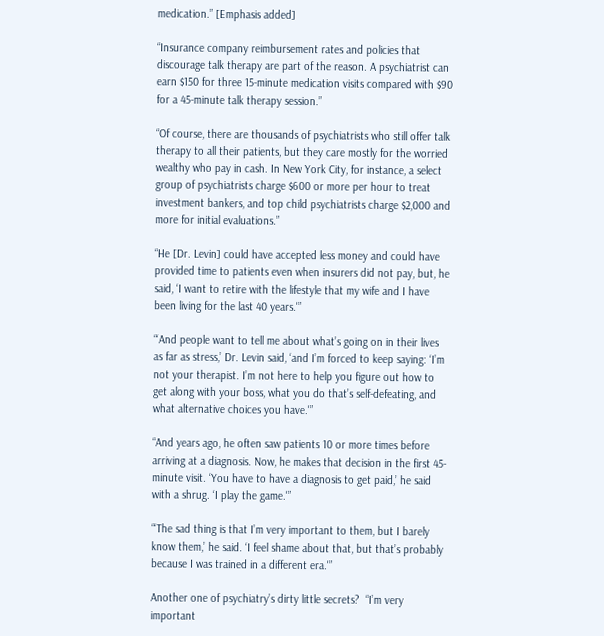medication.” [Emphasis added]

“Insurance company reimbursement rates and policies that discourage talk therapy are part of the reason. A psychiatrist can earn $150 for three 15-minute medication visits compared with $90 for a 45-minute talk therapy session.”

“Of course, there are thousands of psychiatrists who still offer talk therapy to all their patients, but they care mostly for the worried wealthy who pay in cash. In New York City, for instance, a select group of psychiatrists charge $600 or more per hour to treat investment bankers, and top child psychiatrists charge $2,000 and more for initial evaluations.”

“He [Dr. Levin] could have accepted less money and could have provided time to patients even when insurers did not pay, but, he said, ‘I want to retire with the lifestyle that my wife and I have been living for the last 40 years.'”

“‘And people want to tell me about what’s going on in their lives as far as stress,’ Dr. Levin said, ‘and I’m forced to keep saying: ‘I’m not your therapist. I’m not here to help you figure out how to get along with your boss, what you do that’s self-defeating, and what alternative choices you have.'”

“And years ago, he often saw patients 10 or more times before arriving at a diagnosis. Now, he makes that decision in the first 45-minute visit. ‘You have to have a diagnosis to get paid,’ he said with a shrug. ‘I play the game.'”

“‘The sad thing is that I’m very important to them, but I barely know them,’ he said. ‘I feel shame about that, but that’s probably because I was trained in a different era.'”

Another one of psychiatry’s dirty little secrets?  “I’m very important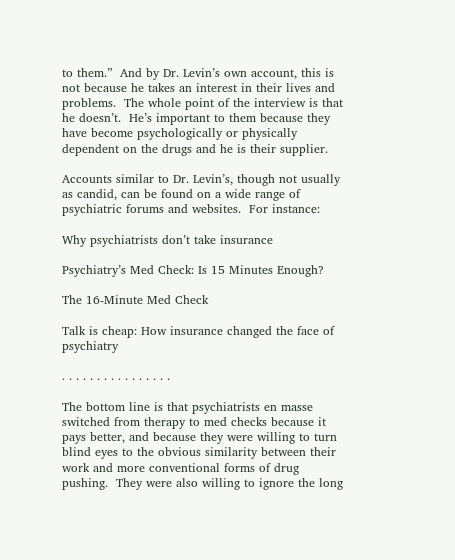to them.”  And by Dr. Levin’s own account, this is not because he takes an interest in their lives and problems.  The whole point of the interview is that he doesn’t.  He’s important to them because they have become psychologically or physically dependent on the drugs and he is their supplier.

Accounts similar to Dr. Levin’s, though not usually as candid, can be found on a wide range of psychiatric forums and websites.  For instance:

Why psychiatrists don’t take insurance

Psychiatry’s Med Check: Is 15 Minutes Enough?

The 16-Minute Med Check

Talk is cheap: How insurance changed the face of psychiatry

. . . . . . . . . . . . . . . .

The bottom line is that psychiatrists en masse switched from therapy to med checks because it pays better, and because they were willing to turn blind eyes to the obvious similarity between their work and more conventional forms of drug pushing.  They were also willing to ignore the long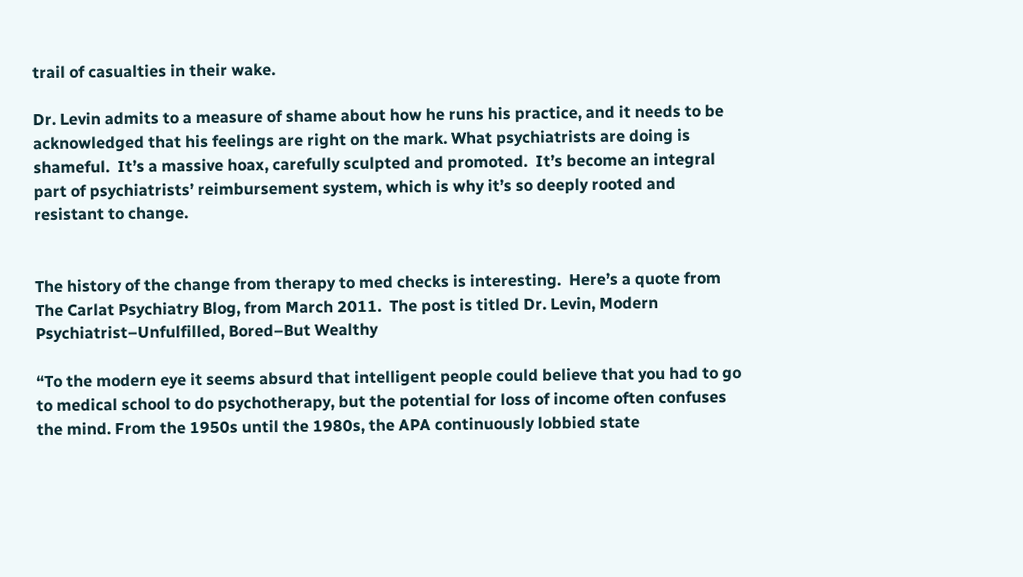trail of casualties in their wake.

Dr. Levin admits to a measure of shame about how he runs his practice, and it needs to be acknowledged that his feelings are right on the mark. What psychiatrists are doing is shameful.  It’s a massive hoax, carefully sculpted and promoted.  It’s become an integral part of psychiatrists’ reimbursement system, which is why it’s so deeply rooted and resistant to change.


The history of the change from therapy to med checks is interesting.  Here’s a quote from The Carlat Psychiatry Blog, from March 2011.  The post is titled Dr. Levin, Modern Psychiatrist–Unfulfilled, Bored–But Wealthy

“To the modern eye it seems absurd that intelligent people could believe that you had to go to medical school to do psychotherapy, but the potential for loss of income often confuses the mind. From the 1950s until the 1980s, the APA continuously lobbied state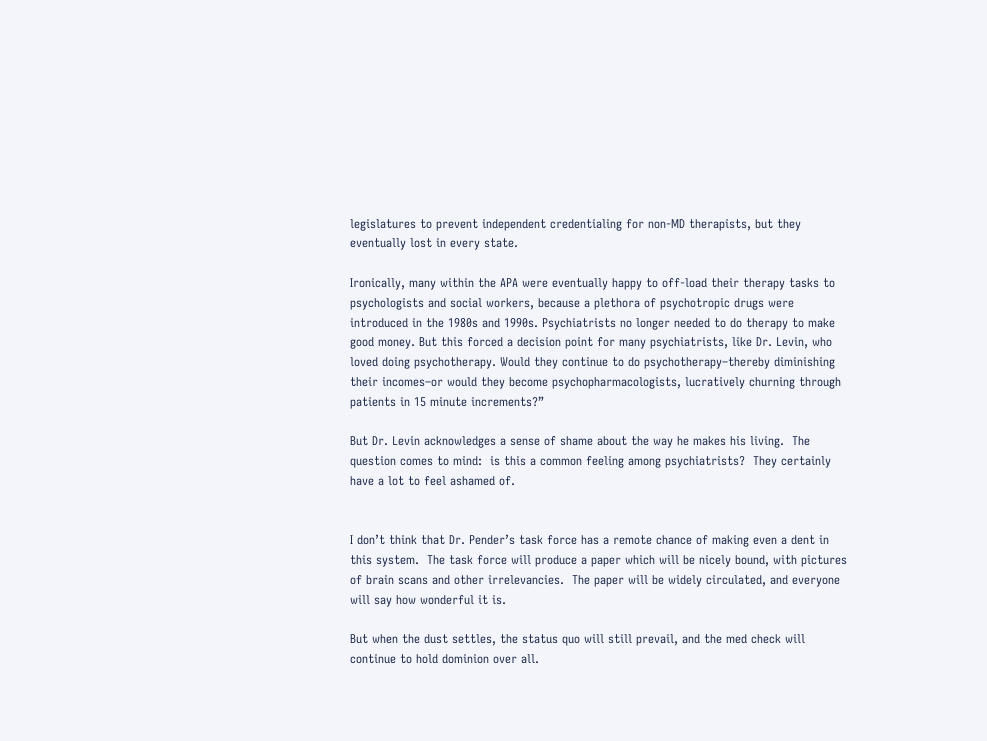legislatures to prevent independent credentialing for non-MD therapists, but they eventually lost in every state.

Ironically, many within the APA were eventually happy to off-load their therapy tasks to psychologists and social workers, because a plethora of psychotropic drugs were introduced in the 1980s and 1990s. Psychiatrists no longer needed to do therapy to make good money. But this forced a decision point for many psychiatrists, like Dr. Levin, who loved doing psychotherapy. Would they continue to do psychotherapy–thereby diminishing their incomes–or would they become psychopharmacologists, lucratively churning through patients in 15 minute increments?”

But Dr. Levin acknowledges a sense of shame about the way he makes his living.  The question comes to mind:  is this a common feeling among psychiatrists?  They certainly have a lot to feel ashamed of.


I don’t think that Dr. Pender’s task force has a remote chance of making even a dent in this system.  The task force will produce a paper which will be nicely bound, with pictures of brain scans and other irrelevancies.  The paper will be widely circulated, and everyone will say how wonderful it is.

But when the dust settles, the status quo will still prevail, and the med check will continue to hold dominion over all.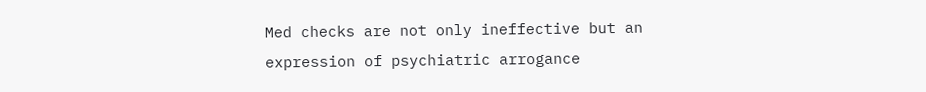Med checks are not only ineffective but an expression of psychiatric arrogance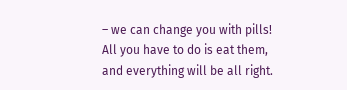– we can change you with pills!  All you have to do is eat them, and everything will be all right.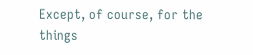Except, of course, for the things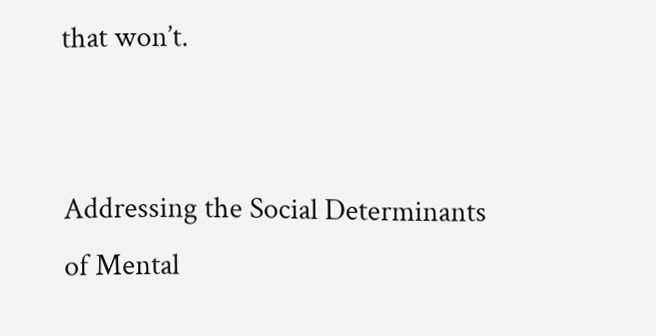that won’t.


Addressing the Social Determinants of Mental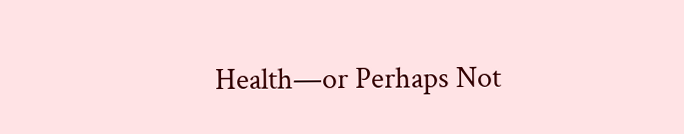Health—or Perhaps Not